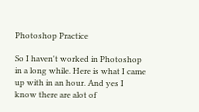Photoshop Practice

So I haven't worked in Photoshop in a long while. Here is what I came up with in an hour. And yes I know there are alot of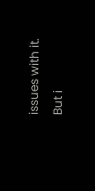issues with it. But i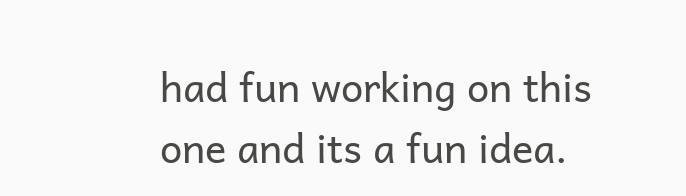had fun working on this one and its a fun idea.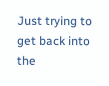Just trying to get back into the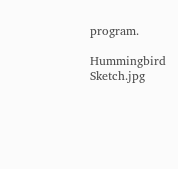program.

Hummingbird Sketch.jpg